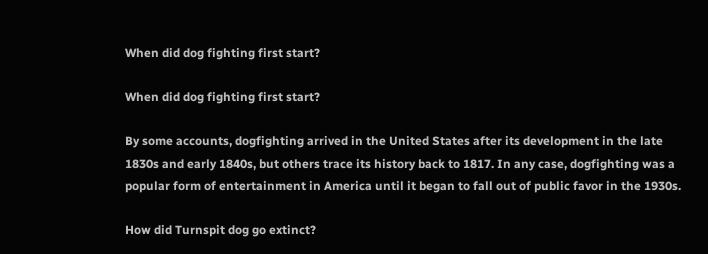When did dog fighting first start?

When did dog fighting first start?

By some accounts, dogfighting arrived in the United States after its development in the late 1830s and early 1840s, but others trace its history back to 1817. In any case, dogfighting was a popular form of entertainment in America until it began to fall out of public favor in the 1930s.

How did Turnspit dog go extinct?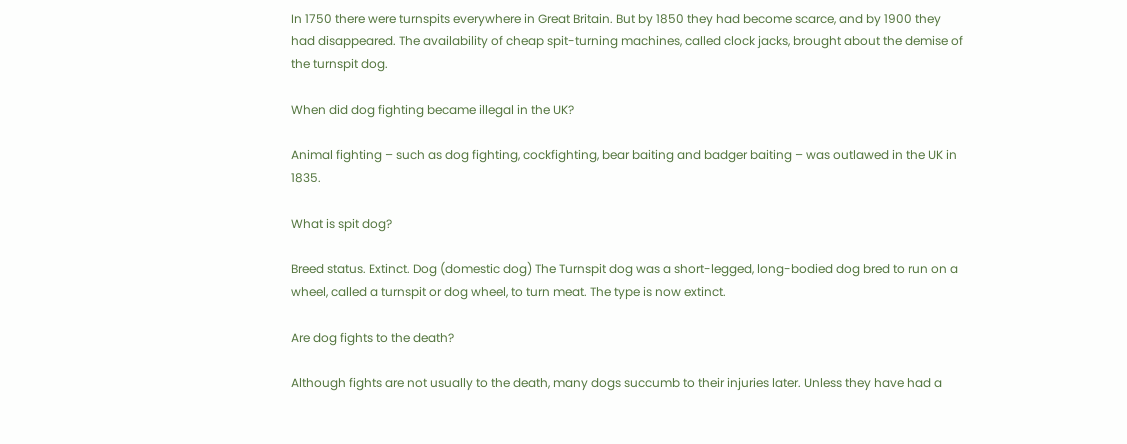In 1750 there were turnspits everywhere in Great Britain. But by 1850 they had become scarce, and by 1900 they had disappeared. The availability of cheap spit-turning machines, called clock jacks, brought about the demise of the turnspit dog.

When did dog fighting became illegal in the UK?

Animal fighting – such as dog fighting, cockfighting, bear baiting and badger baiting – was outlawed in the UK in 1835.

What is spit dog?

Breed status. Extinct. Dog (domestic dog) The Turnspit dog was a short-legged, long-bodied dog bred to run on a wheel, called a turnspit or dog wheel, to turn meat. The type is now extinct.

Are dog fights to the death?

Although fights are not usually to the death, many dogs succumb to their injuries later. Unless they have had a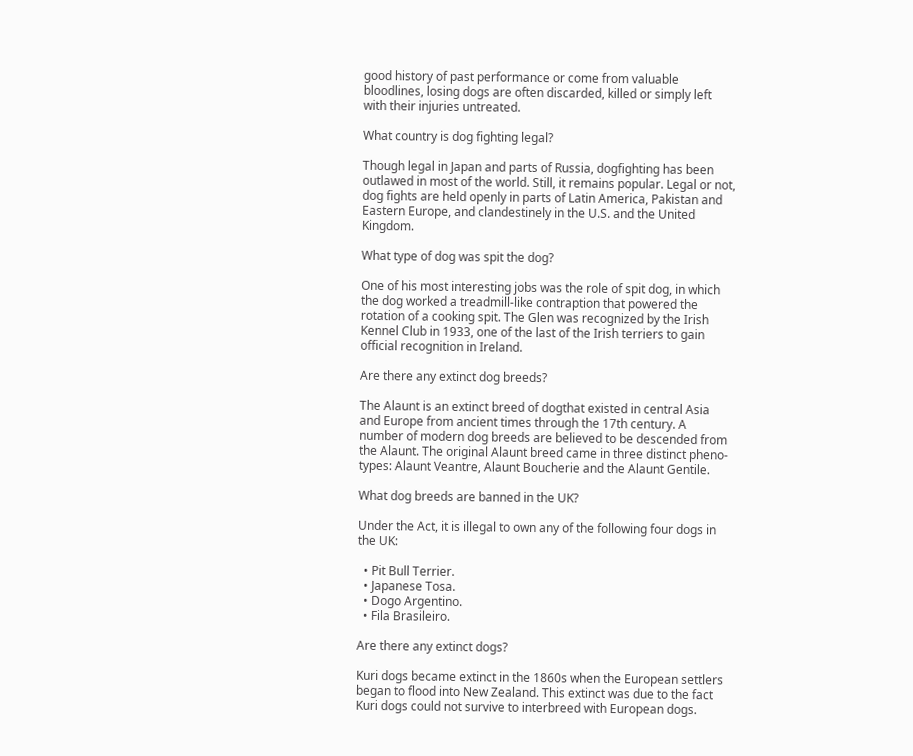good history of past performance or come from valuable bloodlines, losing dogs are often discarded, killed or simply left with their injuries untreated.

What country is dog fighting legal?

Though legal in Japan and parts of Russia, dogfighting has been outlawed in most of the world. Still, it remains popular. Legal or not, dog fights are held openly in parts of Latin America, Pakistan and Eastern Europe, and clandestinely in the U.S. and the United Kingdom.

What type of dog was spit the dog?

One of his most interesting jobs was the role of spit dog, in which the dog worked a treadmill-like contraption that powered the rotation of a cooking spit. The Glen was recognized by the Irish Kennel Club in 1933, one of the last of the Irish terriers to gain official recognition in Ireland.

Are there any extinct dog breeds?

The Alaunt is an extinct breed of dogthat existed in central Asia and Europe from ancient times through the 17th century. A number of modern dog breeds are believed to be descended from the Alaunt. The original Alaunt breed came in three distinct pheno-types: Alaunt Veantre, Alaunt Boucherie and the Alaunt Gentile.

What dog breeds are banned in the UK?

Under the Act, it is illegal to own any of the following four dogs in the UK:

  • Pit Bull Terrier.
  • Japanese Tosa.
  • Dogo Argentino.
  • Fila Brasileiro.

Are there any extinct dogs?

Kuri dogs became extinct in the 1860s when the European settlers began to flood into New Zealand. This extinct was due to the fact Kuri dogs could not survive to interbreed with European dogs.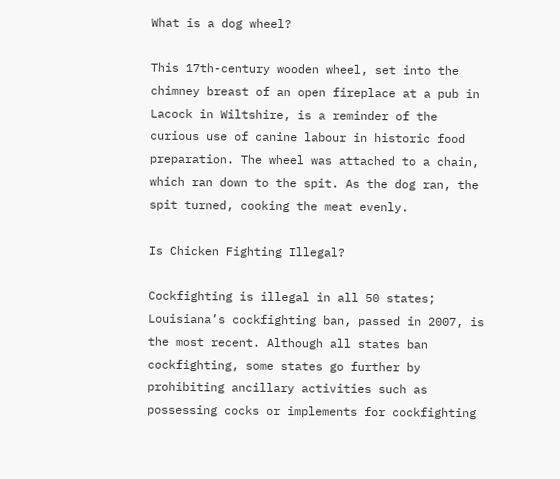What is a dog wheel?

This 17th-century wooden wheel, set into the chimney breast of an open fireplace at a pub in Lacock in Wiltshire, is a reminder of the curious use of canine labour in historic food preparation. The wheel was attached to a chain, which ran down to the spit. As the dog ran, the spit turned, cooking the meat evenly.

Is Chicken Fighting Illegal?

Cockfighting is illegal in all 50 states; Louisiana’s cockfighting ban, passed in 2007, is the most recent. Although all states ban cockfighting, some states go further by prohibiting ancillary activities such as possessing cocks or implements for cockfighting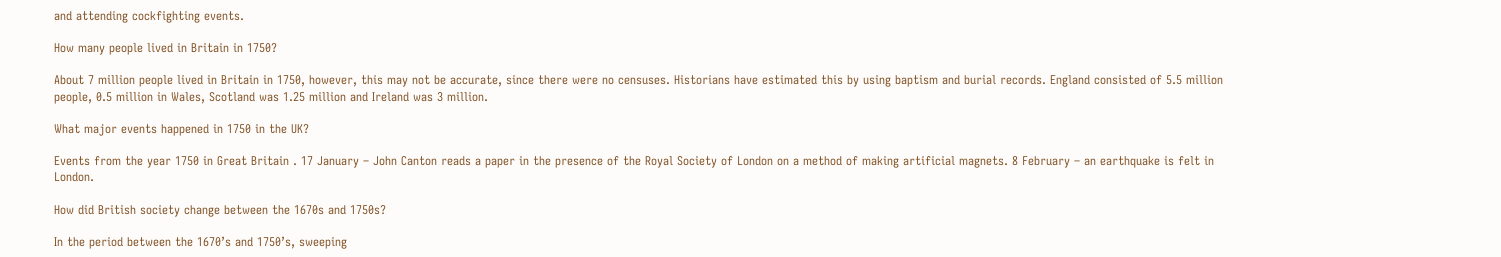and attending cockfighting events.

How many people lived in Britain in 1750?

About 7 million people lived in Britain in 1750, however, this may not be accurate, since there were no censuses. Historians have estimated this by using baptism and burial records. England consisted of 5.5 million people, 0.5 million in Wales, Scotland was 1.25 million and Ireland was 3 million.

What major events happened in 1750 in the UK?

Events from the year 1750 in Great Britain . 17 January – John Canton reads a paper in the presence of the Royal Society of London on a method of making artificial magnets. 8 February – an earthquake is felt in London.

How did British society change between the 1670s and 1750s?

In the period between the 1670’s and 1750’s, sweeping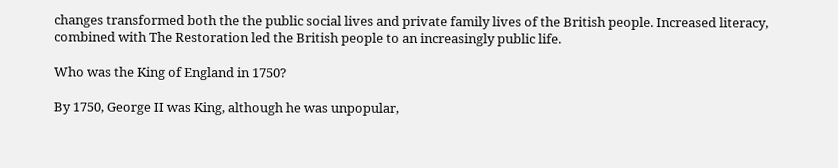changes transformed both the the public social lives and private family lives of the British people. Increased literacy, combined with The Restoration led the British people to an increasingly public life.

Who was the King of England in 1750?

By 1750, George II was King, although he was unpopular,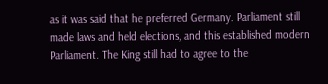as it was said that he preferred Germany. Parliament still made laws and held elections, and this established modern Parliament. The King still had to agree to the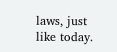laws, just like today.